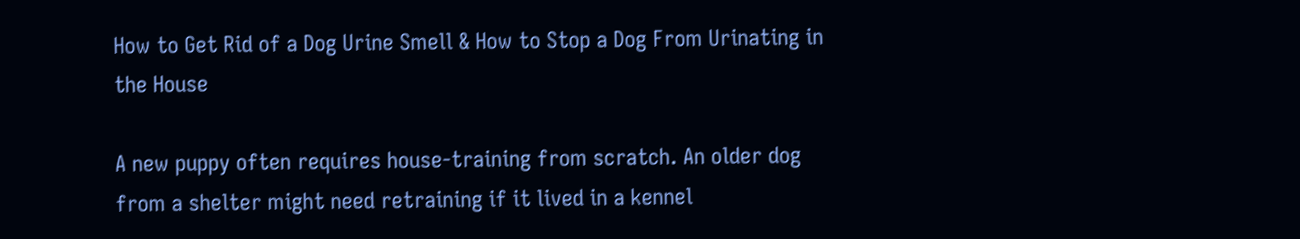How to Get Rid of a Dog Urine Smell & How to Stop a Dog From Urinating in the House

A new puppy often requires house-training from scratch. An older dog from a shelter might need retraining if it lived in a kennel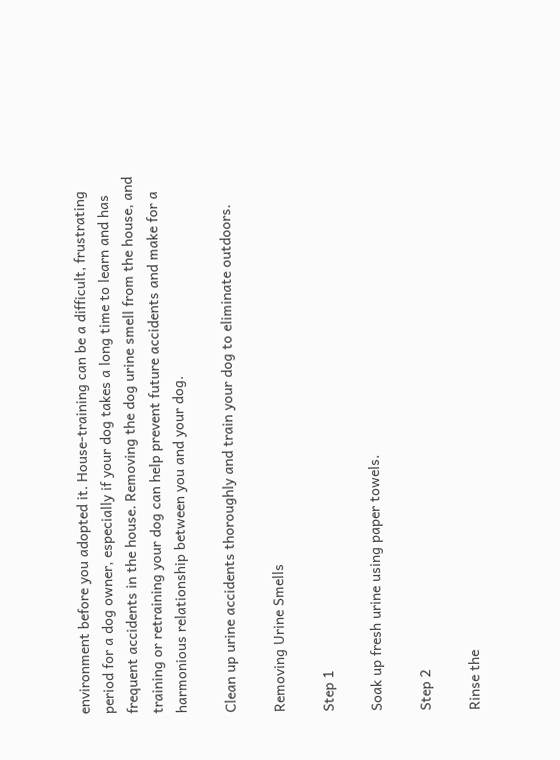environment before you adopted it. House-training can be a difficult, frustrating period for a dog owner, especially if your dog takes a long time to learn and has frequent accidents in the house. Removing the dog urine smell from the house, and training or retraining your dog can help prevent future accidents and make for a harmonious relationship between you and your dog.

Clean up urine accidents thoroughly and train your dog to eliminate outdoors.

Removing Urine Smells

Step 1

Soak up fresh urine using paper towels.

Step 2

Rinse the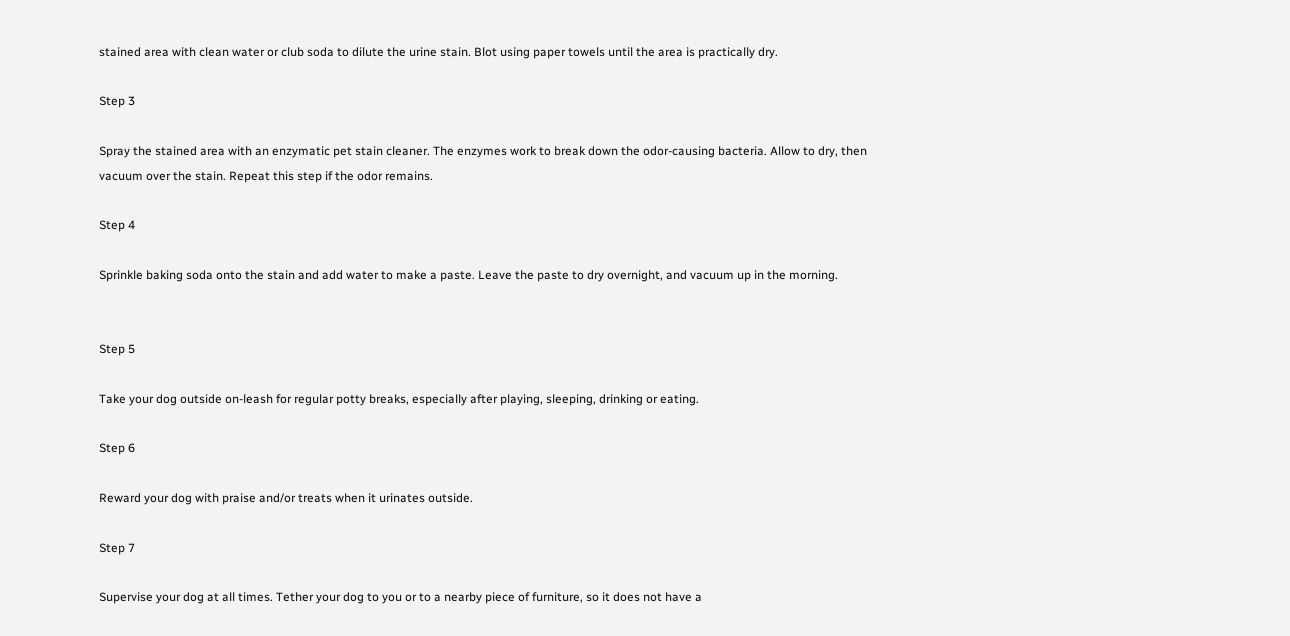stained area with clean water or club soda to dilute the urine stain. Blot using paper towels until the area is practically dry.

Step 3

Spray the stained area with an enzymatic pet stain cleaner. The enzymes work to break down the odor-causing bacteria. Allow to dry, then vacuum over the stain. Repeat this step if the odor remains.

Step 4

Sprinkle baking soda onto the stain and add water to make a paste. Leave the paste to dry overnight, and vacuum up in the morning.


Step 5

Take your dog outside on-leash for regular potty breaks, especially after playing, sleeping, drinking or eating.

Step 6

Reward your dog with praise and/or treats when it urinates outside.

Step 7

Supervise your dog at all times. Tether your dog to you or to a nearby piece of furniture, so it does not have a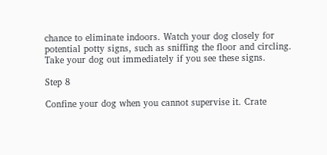chance to eliminate indoors. Watch your dog closely for potential potty signs, such as sniffing the floor and circling. Take your dog out immediately if you see these signs.

Step 8

Confine your dog when you cannot supervise it. Crate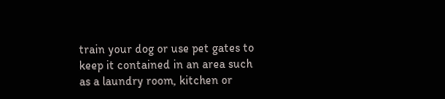train your dog or use pet gates to keep it contained in an area such as a laundry room, kitchen or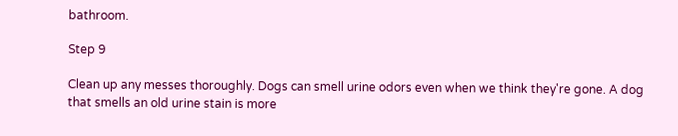bathroom.

Step 9

Clean up any messes thoroughly. Dogs can smell urine odors even when we think they're gone. A dog that smells an old urine stain is more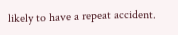likely to have a repeat accident.